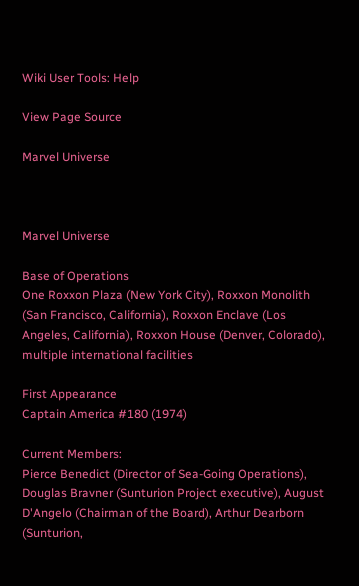Wiki User Tools: Help

View Page Source

Marvel Universe



Marvel Universe

Base of Operations
One Roxxon Plaza (New York City), Roxxon Monolith (San Francisco, California), Roxxon Enclave (Los Angeles, California), Roxxon House (Denver, Colorado), multiple international facilities

First Appearance
Captain America #180 (1974)

Current Members:
Pierce Benedict (Director of Sea-Going Operations), Douglas Bravner (Sunturion Project executive), August D'Angelo (Chairman of the Board), Arthur Dearborn (Sunturion,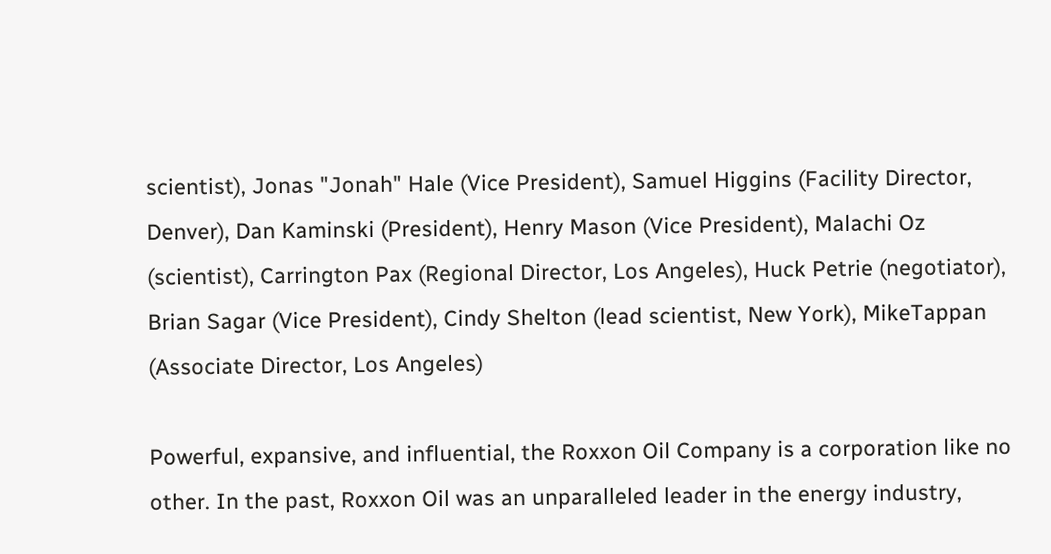scientist), Jonas "Jonah" Hale (Vice President), Samuel Higgins (Facility Director, Denver), Dan Kaminski (President), Henry Mason (Vice President), Malachi Oz (scientist), Carrington Pax (Regional Director, Los Angeles), Huck Petrie (negotiator), Brian Sagar (Vice President), Cindy Shelton (lead scientist, New York), MikeTappan (Associate Director, Los Angeles)

Powerful, expansive, and influential, the Roxxon Oil Company is a corporation like no other. In the past, Roxxon Oil was an unparalleled leader in the energy industry,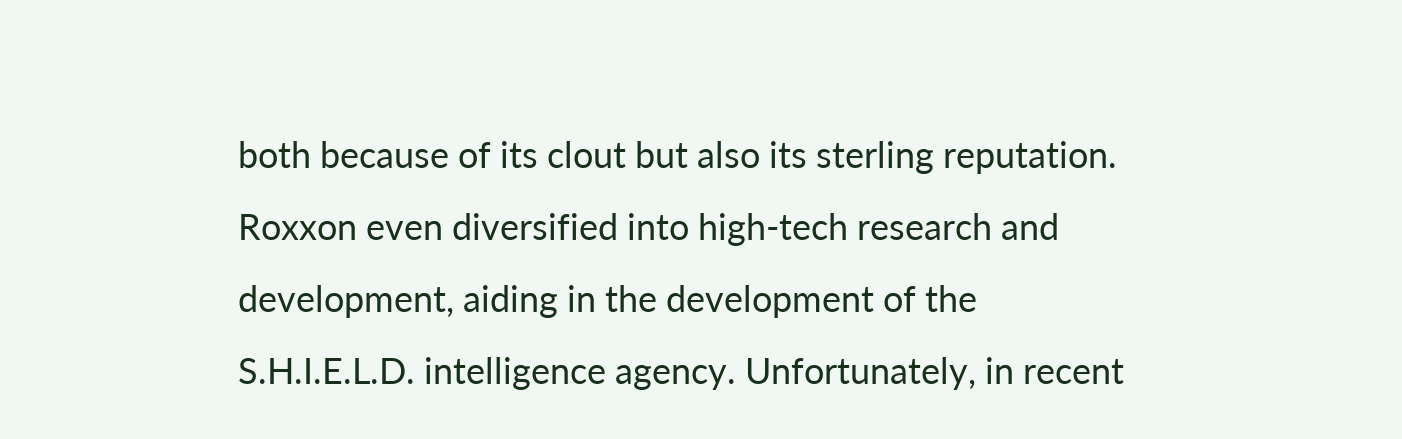both because of its clout but also its sterling reputation. Roxxon even diversified into high-tech research and development, aiding in the development of the S.H.I.E.L.D. intelligence agency. Unfortunately, in recent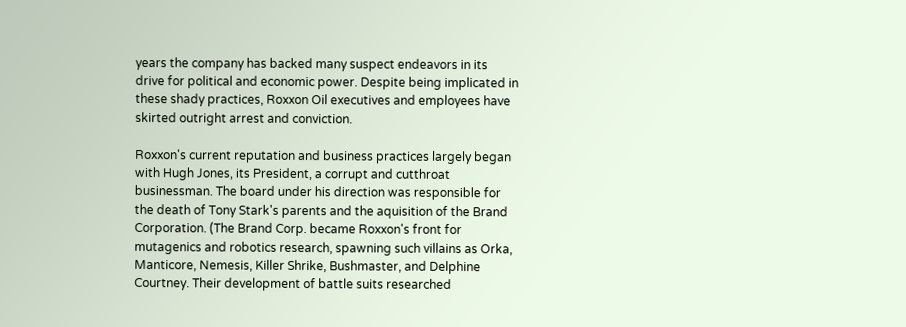years the company has backed many suspect endeavors in its drive for political and economic power. Despite being implicated in these shady practices, Roxxon Oil executives and employees have skirted outright arrest and conviction.

Roxxon's current reputation and business practices largely began with Hugh Jones, its President, a corrupt and cutthroat businessman. The board under his direction was responsible for the death of Tony Stark's parents and the aquisition of the Brand Corporation. (The Brand Corp. became Roxxon's front for mutagenics and robotics research, spawning such villains as Orka, Manticore, Nemesis, Killer Shrike, Bushmaster, and Delphine Courtney. Their development of battle suits researched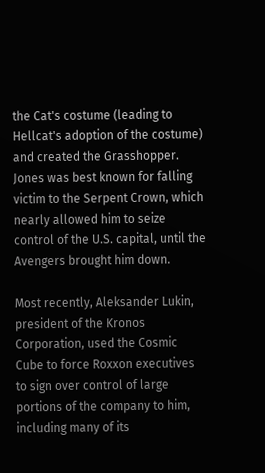the Cat's costume (leading to Hellcat's adoption of the costume) and created the Grasshopper. Jones was best known for falling victim to the Serpent Crown, which nearly allowed him to seize control of the U.S. capital, until the Avengers brought him down.

Most recently, Aleksander Lukin, president of the Kronos Corporation, used the Cosmic Cube to force Roxxon executives to sign over control of large portions of the company to him, including many of its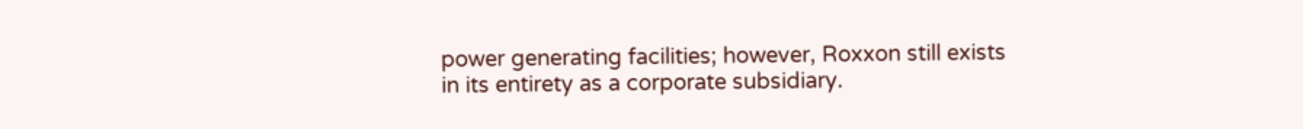power generating facilities; however, Roxxon still exists in its entirety as a corporate subsidiary.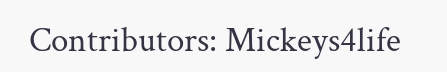Contributors: Mickeys4life